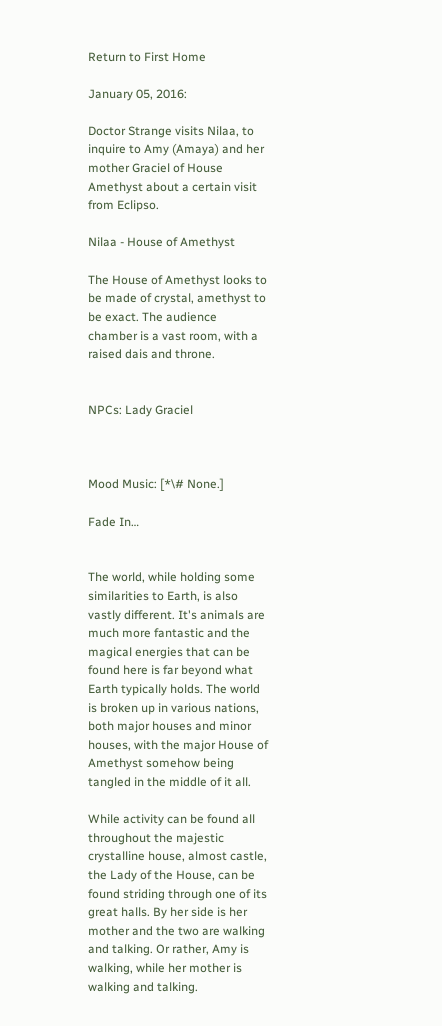Return to First Home

January 05, 2016:

Doctor Strange visits Nilaa, to inquire to Amy (Amaya) and her mother Graciel of House Amethyst about a certain visit from Eclipso.

Nilaa - House of Amethyst

The House of Amethyst looks to be made of crystal, amethyst to be exact. The audience chamber is a vast room, with a raised dais and throne.


NPCs: Lady Graciel



Mood Music: [*\# None.]

Fade In…


The world, while holding some similarities to Earth, is also vastly different. It's animals are much more fantastic and the magical energies that can be found here is far beyond what Earth typically holds. The world is broken up in various nations, both major houses and minor houses, with the major House of Amethyst somehow being tangled in the middle of it all.

While activity can be found all throughout the majestic crystalline house, almost castle, the Lady of the House, can be found striding through one of its great halls. By her side is her mother and the two are walking and talking. Or rather, Amy is walking, while her mother is walking and talking.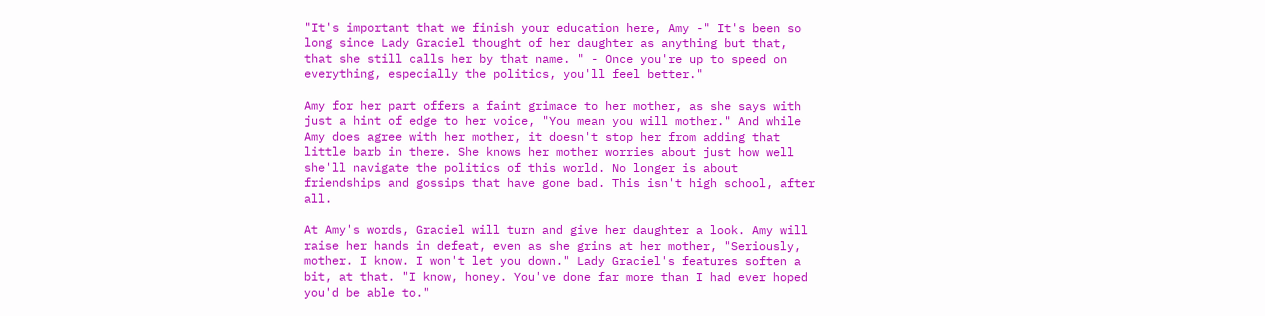"It's important that we finish your education here, Amy -" It's been so long since Lady Graciel thought of her daughter as anything but that, that she still calls her by that name. " - Once you're up to speed on everything, especially the politics, you'll feel better."

Amy for her part offers a faint grimace to her mother, as she says with just a hint of edge to her voice, "You mean you will mother." And while Amy does agree with her mother, it doesn't stop her from adding that little barb in there. She knows her mother worries about just how well she'll navigate the politics of this world. No longer is about friendships and gossips that have gone bad. This isn't high school, after all.

At Amy's words, Graciel will turn and give her daughter a look. Amy will raise her hands in defeat, even as she grins at her mother, "Seriously, mother. I know. I won't let you down." Lady Graciel's features soften a bit, at that. "I know, honey. You've done far more than I had ever hoped you'd be able to."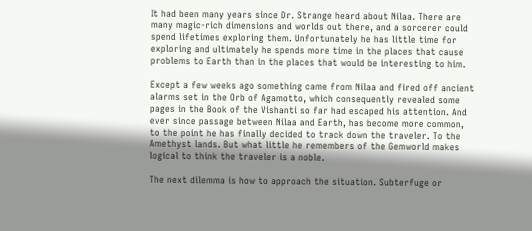It had been many years since Dr. Strange heard about Nilaa. There are many magic-rich dimensions and worlds out there, and a sorcerer could spend lifetimes exploring them. Unfortunately he has little time for exploring and ultimately he spends more time in the places that cause problems to Earth than in the places that would be interesting to him.

Except a few weeks ago something came from Nilaa and fired off ancient alarms set in the Orb of Agamotto, which consequently revealed some pages in the Book of the Vishanti so far had escaped his attention. And ever since passage between Nilaa and Earth, has become more common, to the point he has finally decided to track down the traveler. To the Amethyst lands. But what little he remembers of the Gemworld makes logical to think the traveler is a noble.

The next dilemma is how to approach the situation. Subterfuge or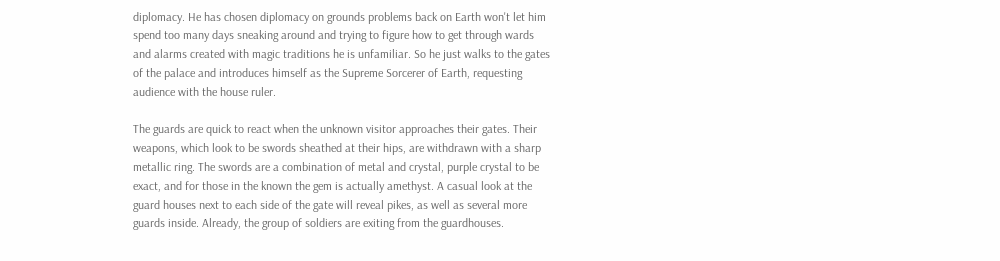diplomacy. He has chosen diplomacy on grounds problems back on Earth won't let him spend too many days sneaking around and trying to figure how to get through wards and alarms created with magic traditions he is unfamiliar. So he just walks to the gates of the palace and introduces himself as the Supreme Sorcerer of Earth, requesting audience with the house ruler.

The guards are quick to react when the unknown visitor approaches their gates. Their weapons, which look to be swords sheathed at their hips, are withdrawn with a sharp metallic ring. The swords are a combination of metal and crystal, purple crystal to be exact, and for those in the known the gem is actually amethyst. A casual look at the guard houses next to each side of the gate will reveal pikes, as well as several more guards inside. Already, the group of soldiers are exiting from the guardhouses.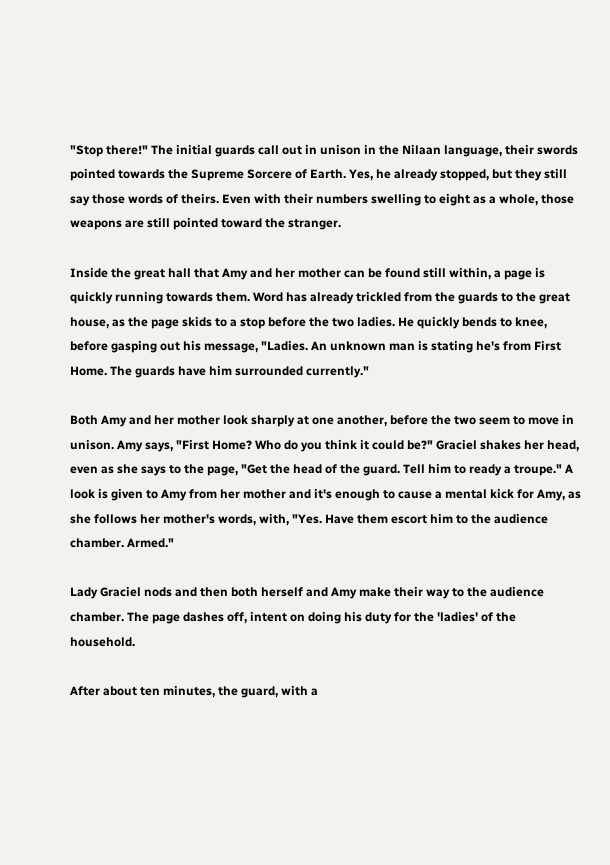"Stop there!" The initial guards call out in unison in the Nilaan language, their swords pointed towards the Supreme Sorcere of Earth. Yes, he already stopped, but they still say those words of theirs. Even with their numbers swelling to eight as a whole, those weapons are still pointed toward the stranger.

Inside the great hall that Amy and her mother can be found still within, a page is quickly running towards them. Word has already trickled from the guards to the great house, as the page skids to a stop before the two ladies. He quickly bends to knee, before gasping out his message, "Ladies. An unknown man is stating he's from First Home. The guards have him surrounded currently."

Both Amy and her mother look sharply at one another, before the two seem to move in unison. Amy says, "First Home? Who do you think it could be?" Graciel shakes her head, even as she says to the page, "Get the head of the guard. Tell him to ready a troupe." A look is given to Amy from her mother and it's enough to cause a mental kick for Amy, as she follows her mother's words, with, "Yes. Have them escort him to the audience chamber. Armed."

Lady Graciel nods and then both herself and Amy make their way to the audience chamber. The page dashes off, intent on doing his duty for the 'ladies' of the household.

After about ten minutes, the guard, with a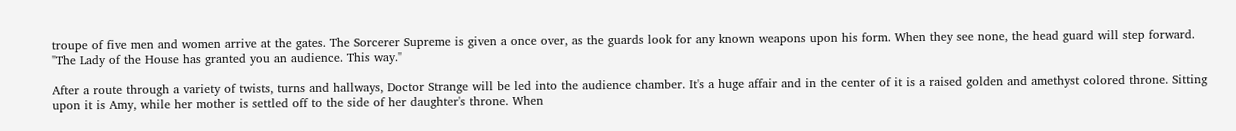troupe of five men and women arrive at the gates. The Sorcerer Supreme is given a once over, as the guards look for any known weapons upon his form. When they see none, the head guard will step forward. "The Lady of the House has granted you an audience. This way."

After a route through a variety of twists, turns and hallways, Doctor Strange will be led into the audience chamber. It's a huge affair and in the center of it is a raised golden and amethyst colored throne. Sitting upon it is Amy, while her mother is settled off to the side of her daughter's throne. When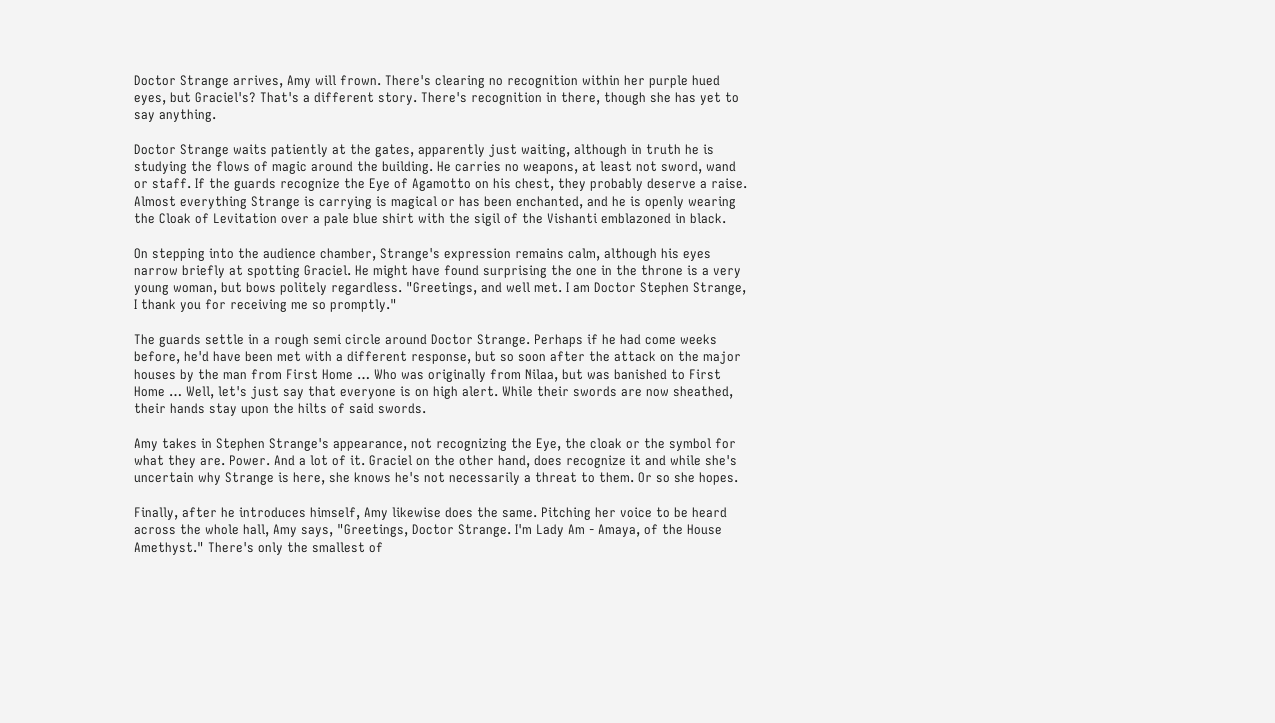Doctor Strange arrives, Amy will frown. There's clearing no recognition within her purple hued eyes, but Graciel's? That's a different story. There's recognition in there, though she has yet to say anything.

Doctor Strange waits patiently at the gates, apparently just waiting, although in truth he is studying the flows of magic around the building. He carries no weapons, at least not sword, wand or staff. If the guards recognize the Eye of Agamotto on his chest, they probably deserve a raise. Almost everything Strange is carrying is magical or has been enchanted, and he is openly wearing the Cloak of Levitation over a pale blue shirt with the sigil of the Vishanti emblazoned in black.

On stepping into the audience chamber, Strange's expression remains calm, although his eyes narrow briefly at spotting Graciel. He might have found surprising the one in the throne is a very young woman, but bows politely regardless. "Greetings, and well met. I am Doctor Stephen Strange, I thank you for receiving me so promptly."

The guards settle in a rough semi circle around Doctor Strange. Perhaps if he had come weeks before, he'd have been met with a different response, but so soon after the attack on the major houses by the man from First Home … Who was originally from Nilaa, but was banished to First Home … Well, let's just say that everyone is on high alert. While their swords are now sheathed, their hands stay upon the hilts of said swords.

Amy takes in Stephen Strange's appearance, not recognizing the Eye, the cloak or the symbol for what they are. Power. And a lot of it. Graciel on the other hand, does recognize it and while she's uncertain why Strange is here, she knows he's not necessarily a threat to them. Or so she hopes.

Finally, after he introduces himself, Amy likewise does the same. Pitching her voice to be heard across the whole hall, Amy says, "Greetings, Doctor Strange. I'm Lady Am - Amaya, of the House Amethyst." There's only the smallest of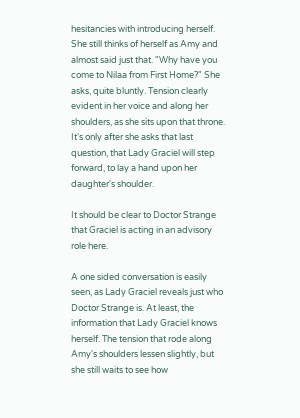hesitancies with introducing herself. She still thinks of herself as Amy and almost said just that. "Why have you come to Nilaa from First Home?" She asks, quite bluntly. Tension clearly evident in her voice and along her shoulders, as she sits upon that throne. It's only after she asks that last question, that Lady Graciel will step forward, to lay a hand upon her daughter's shoulder.

It should be clear to Doctor Strange that Graciel is acting in an advisory role here.

A one sided conversation is easily seen, as Lady Graciel reveals just who Doctor Strange is. At least, the information that Lady Graciel knows herself. The tension that rode along Amy's shoulders lessen slightly, but she still waits to see how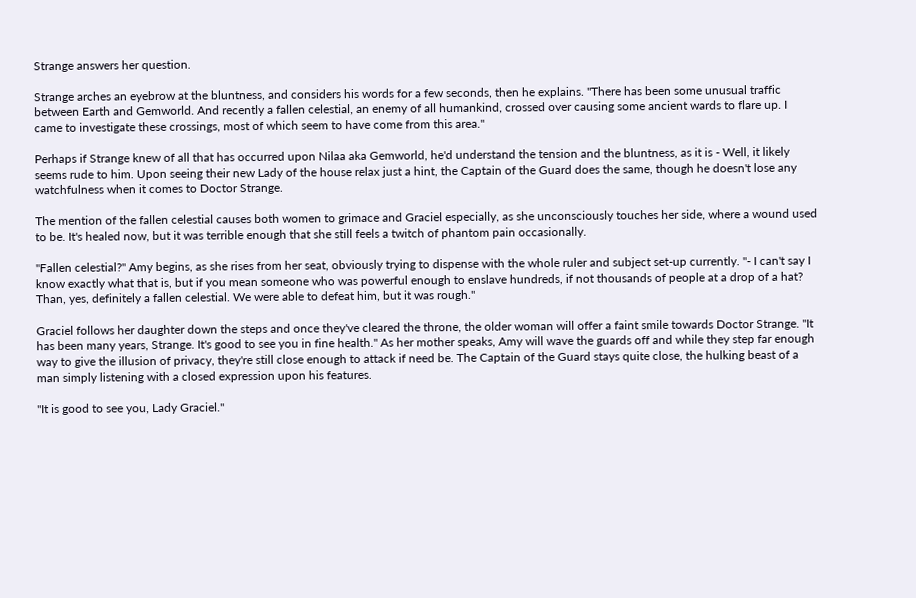Strange answers her question.

Strange arches an eyebrow at the bluntness, and considers his words for a few seconds, then he explains. "There has been some unusual traffic between Earth and Gemworld. And recently a fallen celestial, an enemy of all humankind, crossed over causing some ancient wards to flare up. I came to investigate these crossings, most of which seem to have come from this area."

Perhaps if Strange knew of all that has occurred upon Nilaa aka Gemworld, he'd understand the tension and the bluntness, as it is - Well, it likely seems rude to him. Upon seeing their new Lady of the house relax just a hint, the Captain of the Guard does the same, though he doesn't lose any watchfulness when it comes to Doctor Strange.

The mention of the fallen celestial causes both women to grimace and Graciel especially, as she unconsciously touches her side, where a wound used to be. It's healed now, but it was terrible enough that she still feels a twitch of phantom pain occasionally.

"Fallen celestial?" Amy begins, as she rises from her seat, obviously trying to dispense with the whole ruler and subject set-up currently. "- I can't say I know exactly what that is, but if you mean someone who was powerful enough to enslave hundreds, if not thousands of people at a drop of a hat? Than, yes, definitely a fallen celestial. We were able to defeat him, but it was rough."

Graciel follows her daughter down the steps and once they've cleared the throne, the older woman will offer a faint smile towards Doctor Strange. "It has been many years, Strange. It's good to see you in fine health." As her mother speaks, Amy will wave the guards off and while they step far enough way to give the illusion of privacy, they're still close enough to attack if need be. The Captain of the Guard stays quite close, the hulking beast of a man simply listening with a closed expression upon his features.

"It is good to see you, Lady Graciel."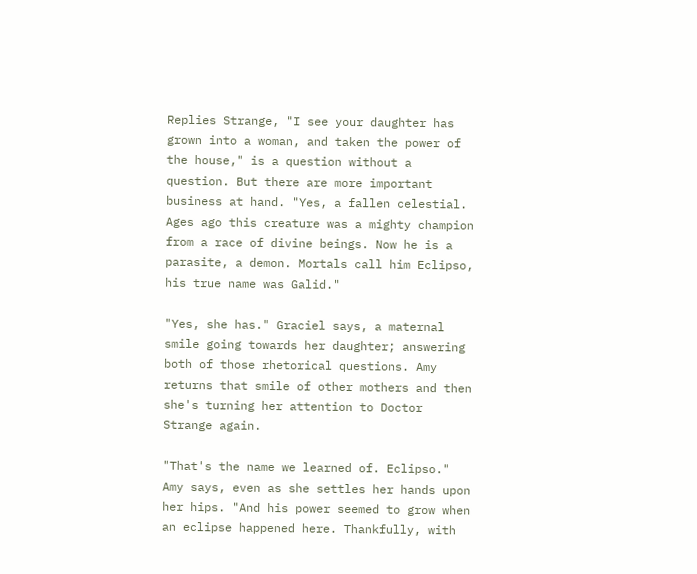Replies Strange, "I see your daughter has grown into a woman, and taken the power of the house," is a question without a question. But there are more important business at hand. "Yes, a fallen celestial. Ages ago this creature was a mighty champion from a race of divine beings. Now he is a parasite, a demon. Mortals call him Eclipso, his true name was Galid."

"Yes, she has." Graciel says, a maternal smile going towards her daughter; answering both of those rhetorical questions. Amy returns that smile of other mothers and then she's turning her attention to Doctor Strange again.

"That's the name we learned of. Eclipso." Amy says, even as she settles her hands upon her hips. "And his power seemed to grow when an eclipse happened here. Thankfully, with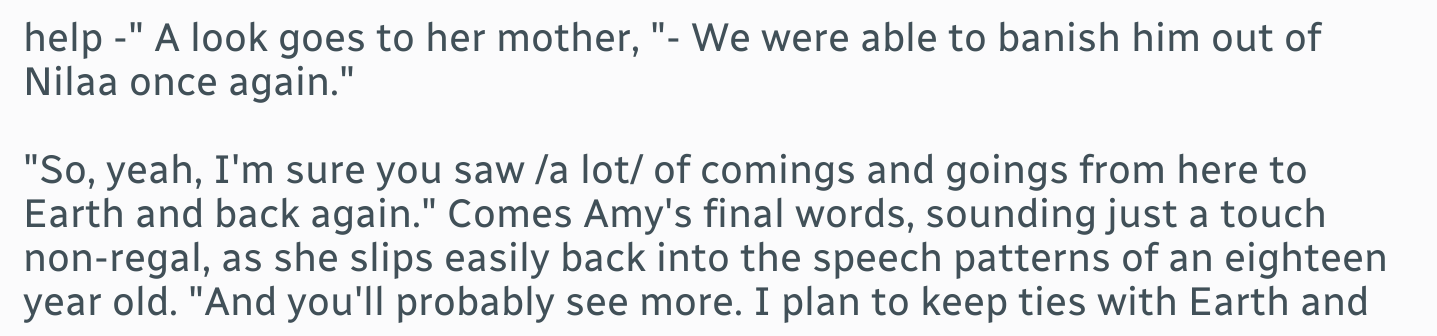help -" A look goes to her mother, "- We were able to banish him out of Nilaa once again."

"So, yeah, I'm sure you saw /a lot/ of comings and goings from here to Earth and back again." Comes Amy's final words, sounding just a touch non-regal, as she slips easily back into the speech patterns of an eighteen year old. "And you'll probably see more. I plan to keep ties with Earth and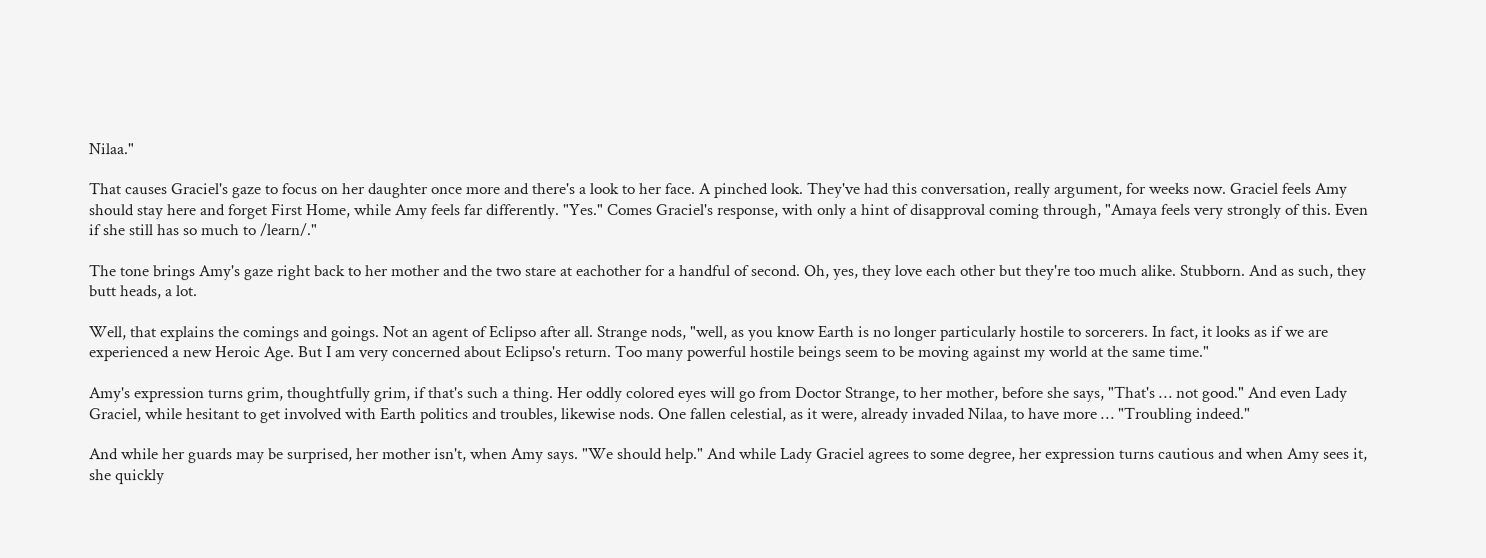Nilaa."

That causes Graciel's gaze to focus on her daughter once more and there's a look to her face. A pinched look. They've had this conversation, really argument, for weeks now. Graciel feels Amy should stay here and forget First Home, while Amy feels far differently. "Yes." Comes Graciel's response, with only a hint of disapproval coming through, "Amaya feels very strongly of this. Even if she still has so much to /learn/."

The tone brings Amy's gaze right back to her mother and the two stare at eachother for a handful of second. Oh, yes, they love each other but they're too much alike. Stubborn. And as such, they butt heads, a lot.

Well, that explains the comings and goings. Not an agent of Eclipso after all. Strange nods, "well, as you know Earth is no longer particularly hostile to sorcerers. In fact, it looks as if we are experienced a new Heroic Age. But I am very concerned about Eclipso's return. Too many powerful hostile beings seem to be moving against my world at the same time."

Amy's expression turns grim, thoughtfully grim, if that's such a thing. Her oddly colored eyes will go from Doctor Strange, to her mother, before she says, "That's … not good." And even Lady Graciel, while hesitant to get involved with Earth politics and troubles, likewise nods. One fallen celestial, as it were, already invaded Nilaa, to have more … "Troubling indeed."

And while her guards may be surprised, her mother isn't, when Amy says. "We should help." And while Lady Graciel agrees to some degree, her expression turns cautious and when Amy sees it, she quickly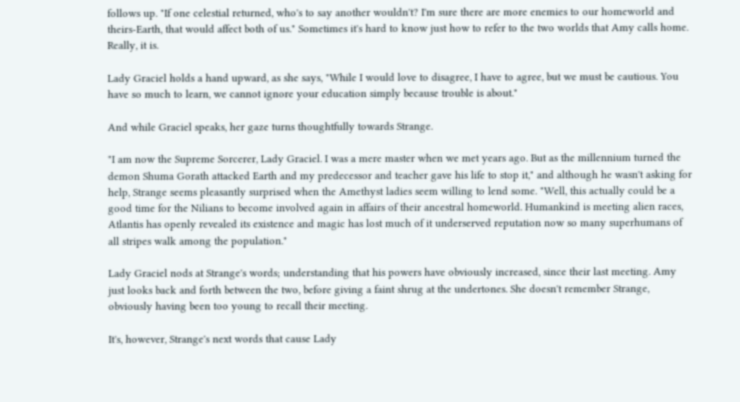follows up. "If one celestial returned, who's to say another wouldn't? I'm sure there are more enemies to our homeworld and theirs-Earth, that would affect both of us." Sometimes it's hard to know just how to refer to the two worlds that Amy calls home. Really, it is.

Lady Graciel holds a hand upward, as she says, "While I would love to disagree, I have to agree, but we must be cautious. You have so much to learn, we cannot ignore your education simply because trouble is about."

And while Graciel speaks, her gaze turns thoughtfully towards Strange.

"I am now the Supreme Sorcerer, Lady Graciel. I was a mere master when we met years ago. But as the millennium turned the demon Shuma Gorath attacked Earth and my predecessor and teacher gave his life to stop it," and although he wasn't asking for help, Strange seems pleasantly surprised when the Amethyst ladies seem willing to lend some. "Well, this actually could be a good time for the Nilians to become involved again in affairs of their ancestral homeworld. Humankind is meeting alien races, Atlantis has openly revealed its existence and magic has lost much of it underserved reputation now so many superhumans of all stripes walk among the population."

Lady Graciel nods at Strange's words; understanding that his powers have obviously increased, since their last meeting. Amy just looks back and forth between the two, before giving a faint shrug at the undertones. She doesn't remember Strange, obviously having been too young to recall their meeting.

It's, however, Strange's next words that cause Lady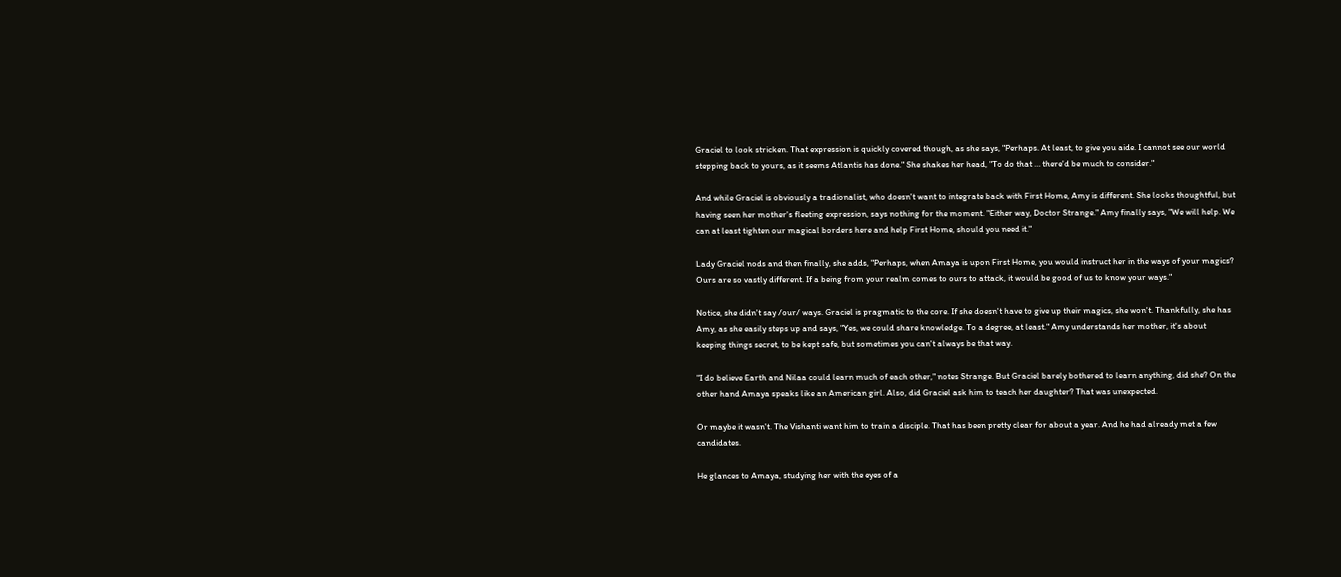Graciel to look stricken. That expression is quickly covered though, as she says, "Perhaps. At least, to give you aide. I cannot see our world stepping back to yours, as it seems Atlantis has done." She shakes her head, "To do that … there'd be much to consider."

And while Graciel is obviously a tradionalist, who doesn't want to integrate back with First Home, Amy is different. She looks thoughtful, but having seen her mother's fleeting expression, says nothing for the moment. "Either way, Doctor Strange." Amy finally says, "We will help. We can at least tighten our magical borders here and help First Home, should you need it."

Lady Graciel nods and then finally, she adds, "Perhaps, when Amaya is upon First Home, you would instruct her in the ways of your magics? Ours are so vastly different. If a being from your realm comes to ours to attack, it would be good of us to know your ways."

Notice, she didn't say /our/ ways. Graciel is pragmatic to the core. If she doesn't have to give up their magics, she won't. Thankfully, she has Amy, as she easily steps up and says, "Yes, we could share knowledge. To a degree, at least." Amy understands her mother, it's about keeping things secret, to be kept safe, but sometimes you can't always be that way.

"I do believe Earth and Nilaa could learn much of each other," notes Strange. But Graciel barely bothered to learn anything, did she? On the other hand Amaya speaks like an American girl. Also, did Graciel ask him to teach her daughter? That was unexpected.

Or maybe it wasn't. The Vishanti want him to train a disciple. That has been pretty clear for about a year. And he had already met a few candidates.

He glances to Amaya, studying her with the eyes of a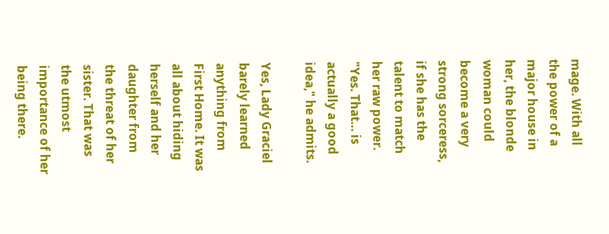mage. With all the power of a major house in her, the blonde woman could become a very strong sorceress, if she has the talent to match her raw power. "Yes. That… is actually a good idea," he admits.

Yes, Lady Graciel barely learned anything from First Home. It was all about hiding herself and her daughter from the threat of her sister. That was the utmost importance of her being there.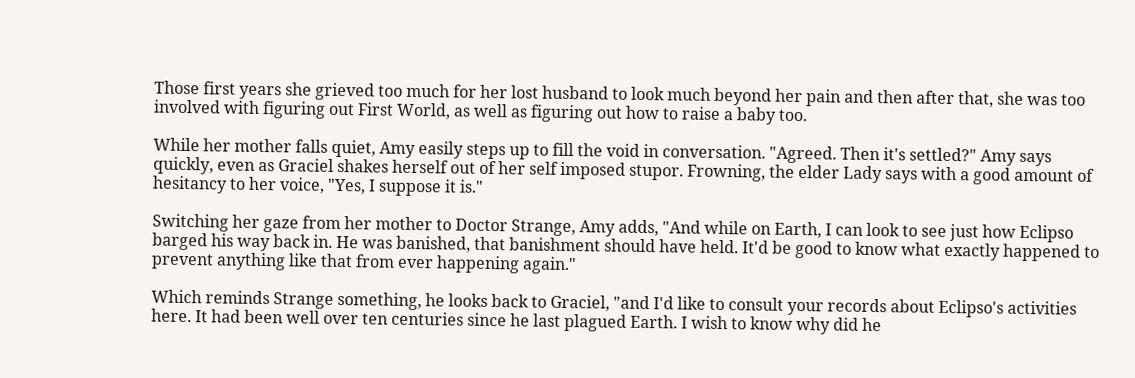Those first years she grieved too much for her lost husband to look much beyond her pain and then after that, she was too involved with figuring out First World, as well as figuring out how to raise a baby too.

While her mother falls quiet, Amy easily steps up to fill the void in conversation. "Agreed. Then it's settled?" Amy says quickly, even as Graciel shakes herself out of her self imposed stupor. Frowning, the elder Lady says with a good amount of hesitancy to her voice, "Yes, I suppose it is."

Switching her gaze from her mother to Doctor Strange, Amy adds, "And while on Earth, I can look to see just how Eclipso barged his way back in. He was banished, that banishment should have held. It'd be good to know what exactly happened to prevent anything like that from ever happening again."

Which reminds Strange something, he looks back to Graciel, "and I'd like to consult your records about Eclipso's activities here. It had been well over ten centuries since he last plagued Earth. I wish to know why did he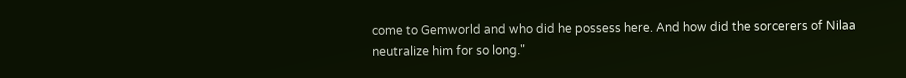come to Gemworld and who did he possess here. And how did the sorcerers of Nilaa neutralize him for so long."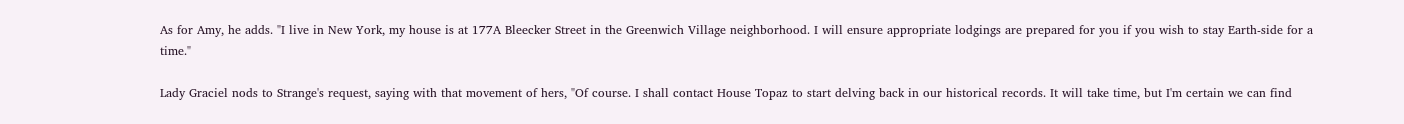As for Amy, he adds. "I live in New York, my house is at 177A Bleecker Street in the Greenwich Village neighborhood. I will ensure appropriate lodgings are prepared for you if you wish to stay Earth-side for a time."

Lady Graciel nods to Strange's request, saying with that movement of hers, "Of course. I shall contact House Topaz to start delving back in our historical records. It will take time, but I'm certain we can find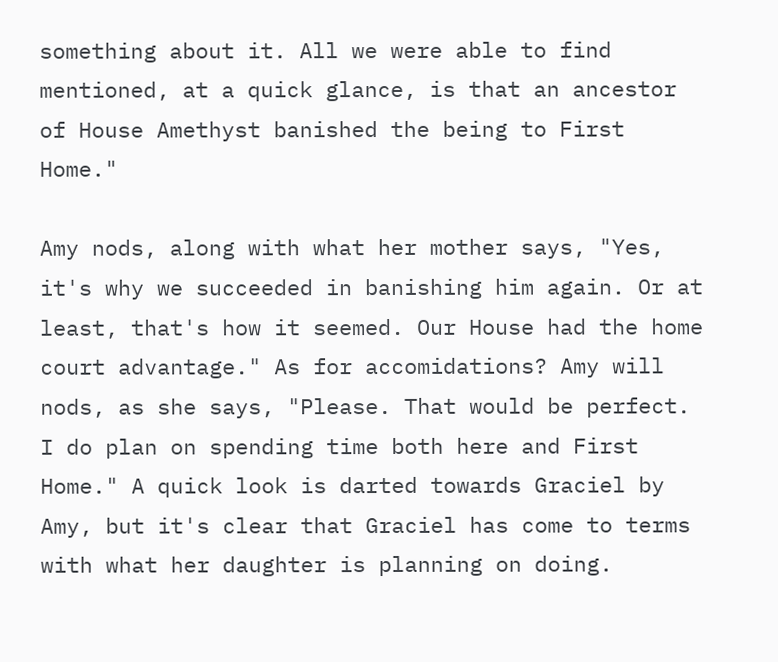something about it. All we were able to find mentioned, at a quick glance, is that an ancestor of House Amethyst banished the being to First Home."

Amy nods, along with what her mother says, "Yes, it's why we succeeded in banishing him again. Or at least, that's how it seemed. Our House had the home court advantage." As for accomidations? Amy will nods, as she says, "Please. That would be perfect. I do plan on spending time both here and First Home." A quick look is darted towards Graciel by Amy, but it's clear that Graciel has come to terms with what her daughter is planning on doing.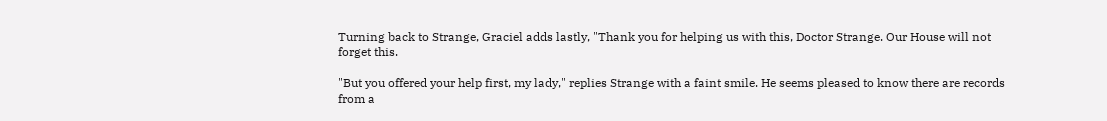Turning back to Strange, Graciel adds lastly, "Thank you for helping us with this, Doctor Strange. Our House will not forget this.

"But you offered your help first, my lady," replies Strange with a faint smile. He seems pleased to know there are records from a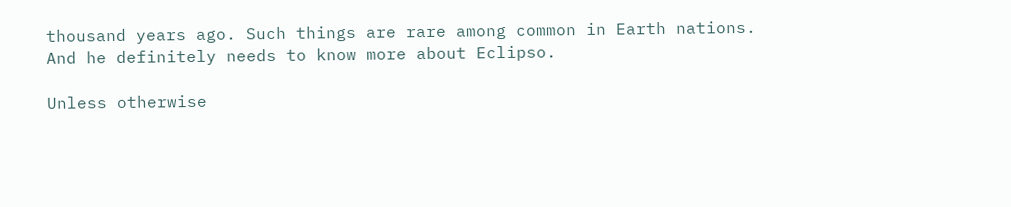thousand years ago. Such things are rare among common in Earth nations. And he definitely needs to know more about Eclipso.

Unless otherwise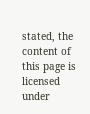stated, the content of this page is licensed under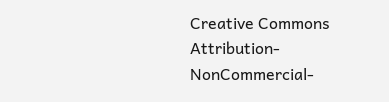Creative Commons Attribution-NonCommercial-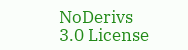NoDerivs 3.0 License